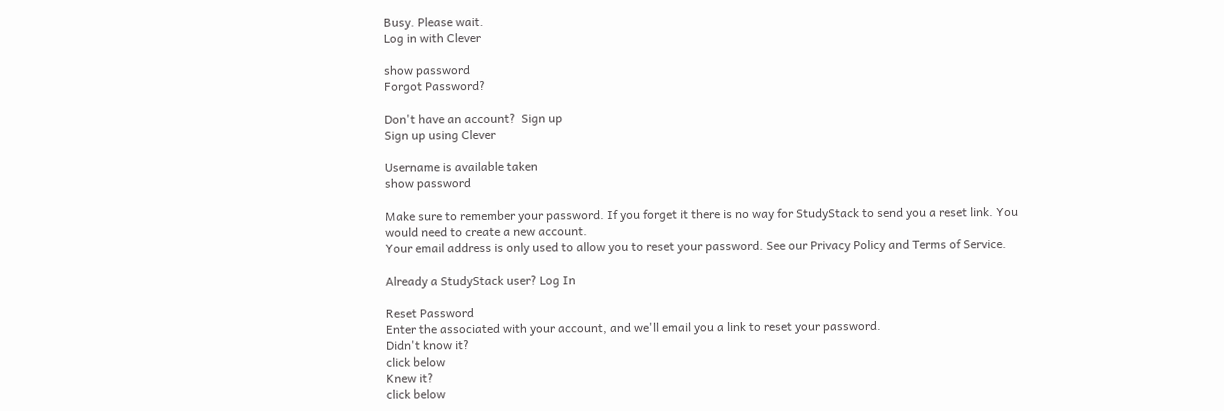Busy. Please wait.
Log in with Clever

show password
Forgot Password?

Don't have an account?  Sign up
Sign up using Clever

Username is available taken
show password

Make sure to remember your password. If you forget it there is no way for StudyStack to send you a reset link. You would need to create a new account.
Your email address is only used to allow you to reset your password. See our Privacy Policy and Terms of Service.

Already a StudyStack user? Log In

Reset Password
Enter the associated with your account, and we'll email you a link to reset your password.
Didn't know it?
click below
Knew it?
click below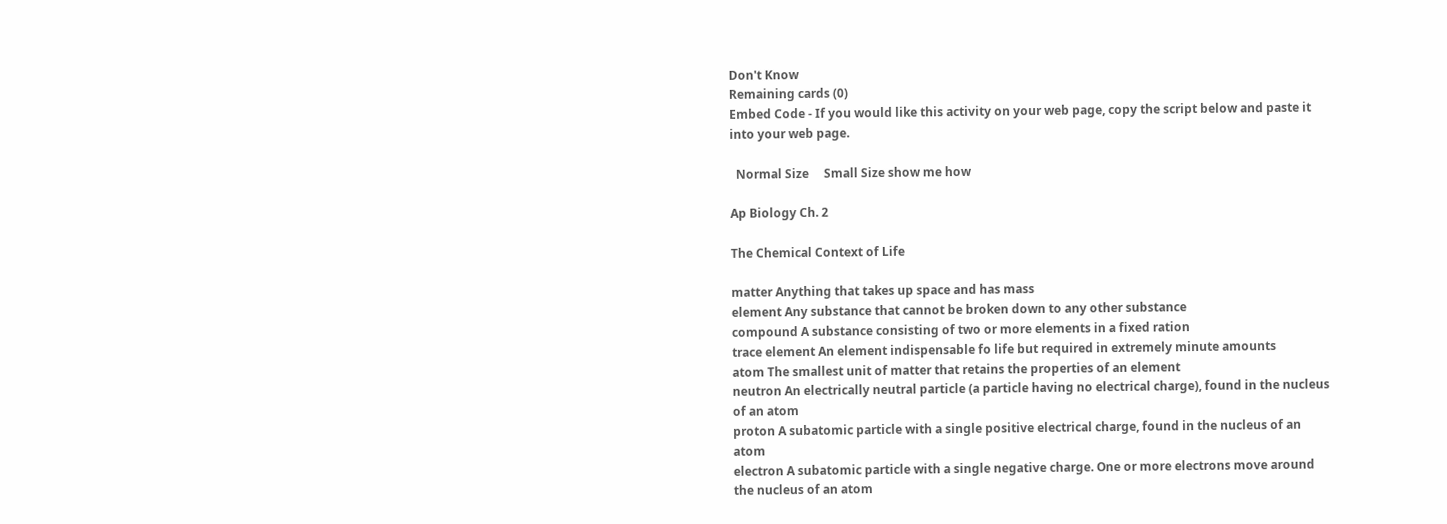Don't Know
Remaining cards (0)
Embed Code - If you would like this activity on your web page, copy the script below and paste it into your web page.

  Normal Size     Small Size show me how

Ap Biology Ch. 2

The Chemical Context of Life

matter Anything that takes up space and has mass
element Any substance that cannot be broken down to any other substance
compound A substance consisting of two or more elements in a fixed ration
trace element An element indispensable fo life but required in extremely minute amounts
atom The smallest unit of matter that retains the properties of an element
neutron An electrically neutral particle (a particle having no electrical charge), found in the nucleus of an atom
proton A subatomic particle with a single positive electrical charge, found in the nucleus of an atom
electron A subatomic particle with a single negative charge. One or more electrons move around the nucleus of an atom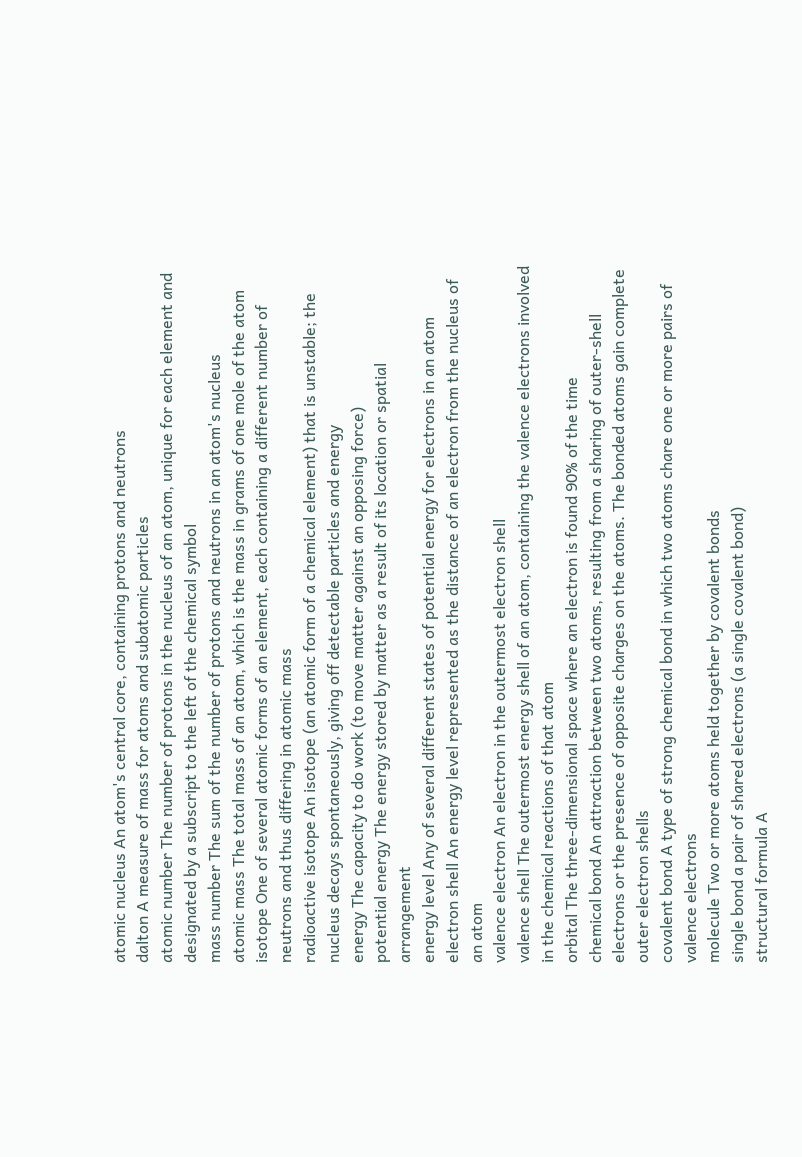atomic nucleus An atom's central core, containing protons and neutrons
dalton A measure of mass for atoms and subatomic particles
atomic number The number of protons in the nucleus of an atom, unique for each element and designated by a subscript to the left of the chemical symbol
mass number The sum of the number of protons and neutrons in an atom's nucleus
atomic mass The total mass of an atom, which is the mass in grams of one mole of the atom
isotope One of several atomic forms of an element, each containing a different number of neutrons and thus differing in atomic mass
radioactive isotope An isotope (an atomic form of a chemical element) that is unstable; the nucleus decays spontaneously, giving off detectable particles and energy
energy The capacity to do work (to move matter against an opposing force)
potential energy The energy stored by matter as a result of its location or spatial arrangement
energy level Any of several different states of potential energy for electrons in an atom
electron shell An energy level represented as the distance of an electron from the nucleus of an atom
valence electron An electron in the outermost electron shell
valence shell The outermost energy shell of an atom, containing the valence electrons involved in the chemical reactions of that atom
orbital The three-dimensional space where an electron is found 90% of the time
chemical bond An attraction between two atoms, resulting from a sharing of outer-shell electrons or the presence of opposite charges on the atoms. The bonded atoms gain complete outer electron shells
covalent bond A type of strong chemical bond in which two atoms chare one or more pairs of valence electrons
molecule Two or more atoms held together by covalent bonds
single bond a pair of shared electrons (a single covalent bond)
structural formula A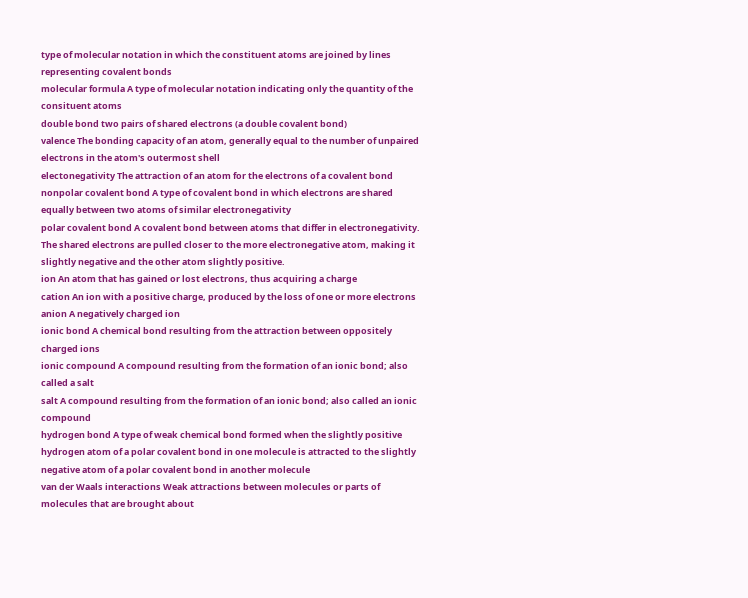type of molecular notation in which the constituent atoms are joined by lines representing covalent bonds
molecular formula A type of molecular notation indicating only the quantity of the consituent atoms
double bond two pairs of shared electrons (a double covalent bond)
valence The bonding capacity of an atom, generally equal to the number of unpaired electrons in the atom's outermost shell
electonegativity The attraction of an atom for the electrons of a covalent bond
nonpolar covalent bond A type of covalent bond in which electrons are shared equally between two atoms of similar electronegativity
polar covalent bond A covalent bond between atoms that differ in electronegativity. The shared electrons are pulled closer to the more electronegative atom, making it slightly negative and the other atom slightly positive.
ion An atom that has gained or lost electrons, thus acquiring a charge
cation An ion with a positive charge, produced by the loss of one or more electrons
anion A negatively charged ion
ionic bond A chemical bond resulting from the attraction between oppositely charged ions
ionic compound A compound resulting from the formation of an ionic bond; also called a salt
salt A compound resulting from the formation of an ionic bond; also called an ionic compound
hydrogen bond A type of weak chemical bond formed when the slightly positive hydrogen atom of a polar covalent bond in one molecule is attracted to the slightly negative atom of a polar covalent bond in another molecule
van der Waals interactions Weak attractions between molecules or parts of molecules that are brought about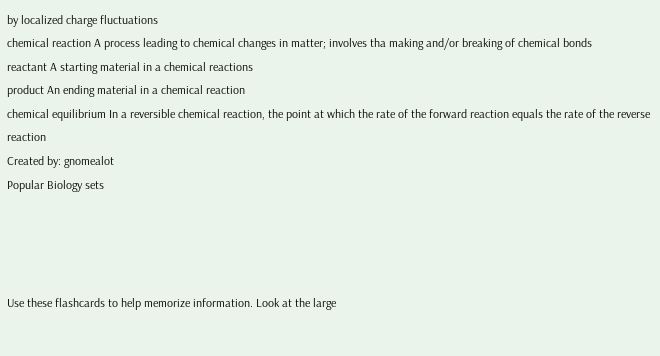by localized charge fluctuations
chemical reaction A process leading to chemical changes in matter; involves tha making and/or breaking of chemical bonds
reactant A starting material in a chemical reactions
product An ending material in a chemical reaction
chemical equilibrium In a reversible chemical reaction, the point at which the rate of the forward reaction equals the rate of the reverse reaction
Created by: gnomealot
Popular Biology sets




Use these flashcards to help memorize information. Look at the large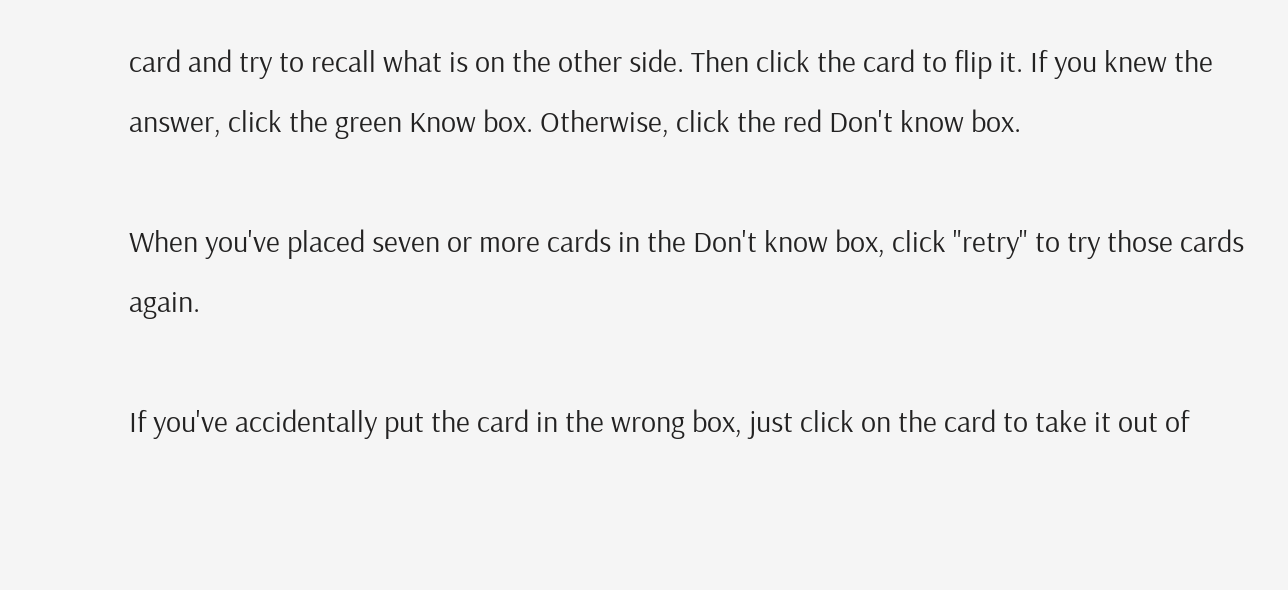card and try to recall what is on the other side. Then click the card to flip it. If you knew the answer, click the green Know box. Otherwise, click the red Don't know box.

When you've placed seven or more cards in the Don't know box, click "retry" to try those cards again.

If you've accidentally put the card in the wrong box, just click on the card to take it out of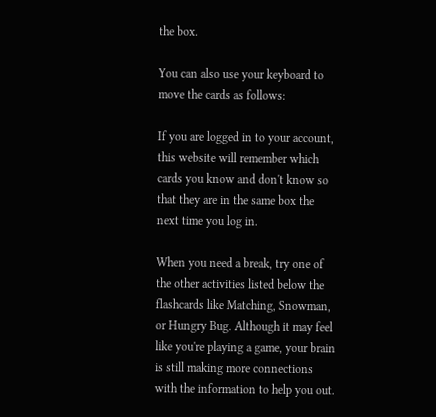the box.

You can also use your keyboard to move the cards as follows:

If you are logged in to your account, this website will remember which cards you know and don't know so that they are in the same box the next time you log in.

When you need a break, try one of the other activities listed below the flashcards like Matching, Snowman, or Hungry Bug. Although it may feel like you're playing a game, your brain is still making more connections with the information to help you out.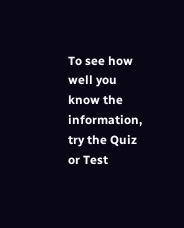To see how well you know the information, try the Quiz or Test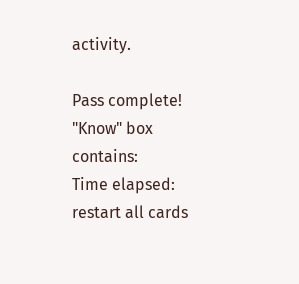activity.

Pass complete!
"Know" box contains:
Time elapsed:
restart all cards